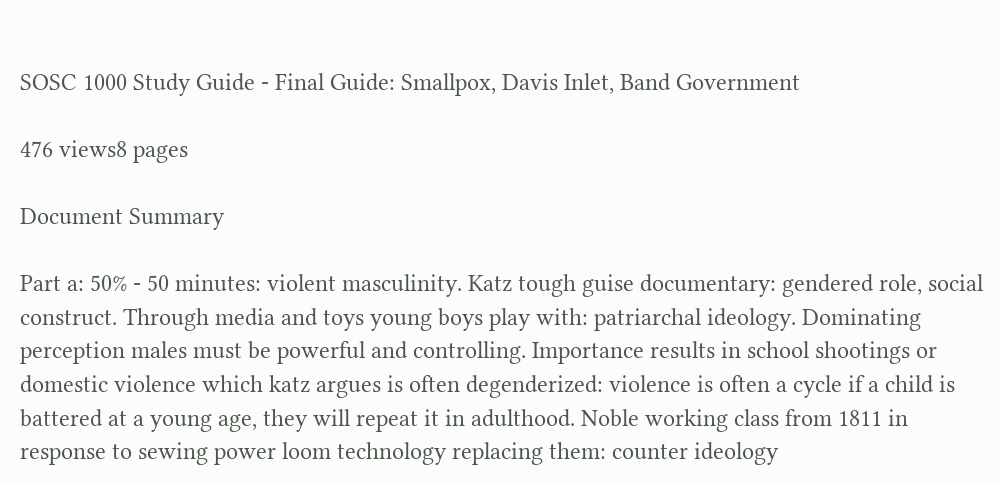SOSC 1000 Study Guide - Final Guide: Smallpox, Davis Inlet, Band Government

476 views8 pages

Document Summary

Part a: 50% - 50 minutes: violent masculinity. Katz tough guise documentary: gendered role, social construct. Through media and toys young boys play with: patriarchal ideology. Dominating perception males must be powerful and controlling. Importance results in school shootings or domestic violence which katz argues is often degenderized: violence is often a cycle if a child is battered at a young age, they will repeat it in adulthood. Noble working class from 1811 in response to sewing power loom technology replacing them: counter ideology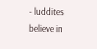- luddites believe in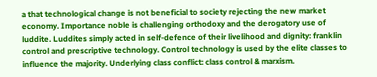a that technological change is not beneficial to society rejecting the new market economy. Importance noble is challenging orthodoxy and the derogatory use of luddite. Luddites simply acted in self-defence of their livelihood and dignity: franklin control and prescriptive technology. Control technology is used by the elite classes to influence the majority. Underlying class conflict: class control & marxism.